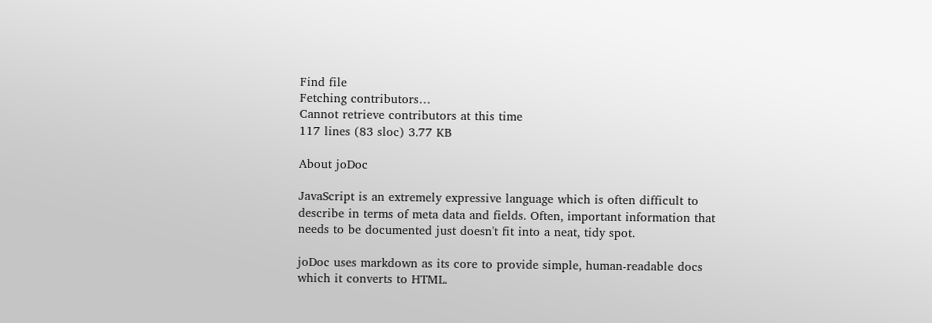Find file
Fetching contributors…
Cannot retrieve contributors at this time
117 lines (83 sloc) 3.77 KB

About joDoc

JavaScript is an extremely expressive language which is often difficult to describe in terms of meta data and fields. Often, important information that needs to be documented just doesn't fit into a neat, tidy spot.

joDoc uses markdown as its core to provide simple, human-readable docs which it converts to HTML.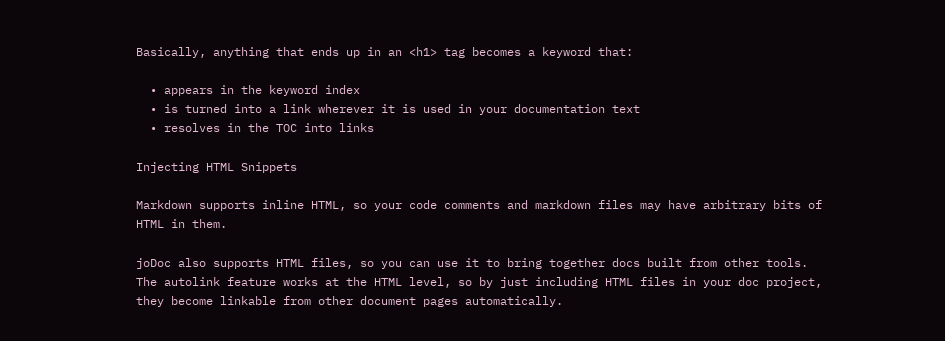Basically, anything that ends up in an <h1> tag becomes a keyword that:

  • appears in the keyword index
  • is turned into a link wherever it is used in your documentation text
  • resolves in the TOC into links

Injecting HTML Snippets

Markdown supports inline HTML, so your code comments and markdown files may have arbitrary bits of HTML in them.

joDoc also supports HTML files, so you can use it to bring together docs built from other tools. The autolink feature works at the HTML level, so by just including HTML files in your doc project, they become linkable from other document pages automatically.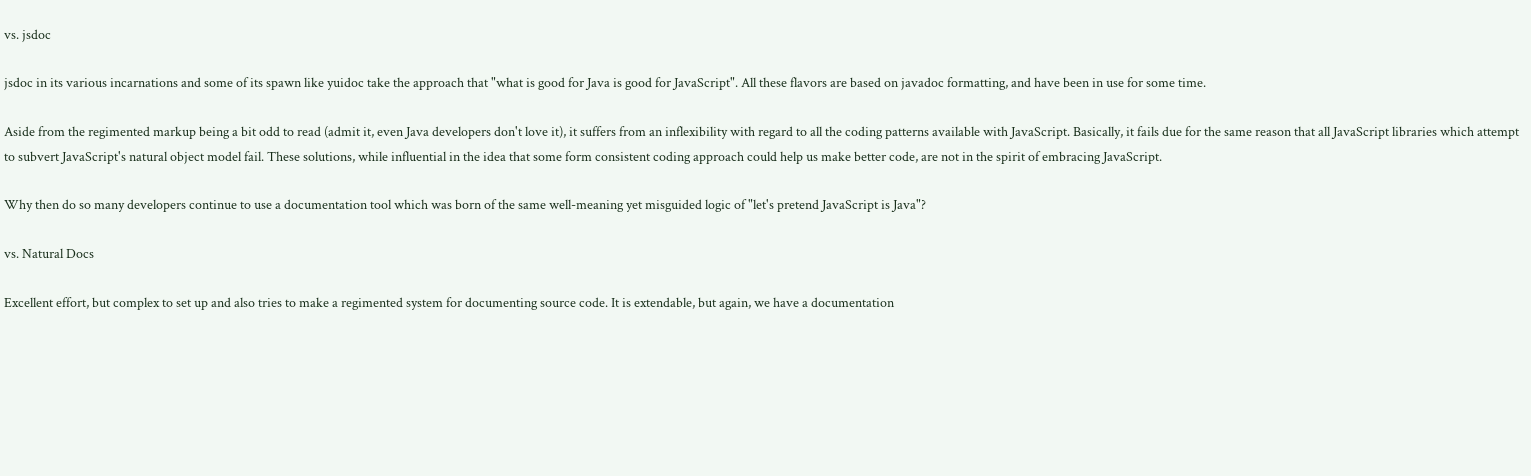vs. jsdoc

jsdoc in its various incarnations and some of its spawn like yuidoc take the approach that "what is good for Java is good for JavaScript". All these flavors are based on javadoc formatting, and have been in use for some time.

Aside from the regimented markup being a bit odd to read (admit it, even Java developers don't love it), it suffers from an inflexibility with regard to all the coding patterns available with JavaScript. Basically, it fails due for the same reason that all JavaScript libraries which attempt to subvert JavaScript's natural object model fail. These solutions, while influential in the idea that some form consistent coding approach could help us make better code, are not in the spirit of embracing JavaScript.

Why then do so many developers continue to use a documentation tool which was born of the same well-meaning yet misguided logic of "let's pretend JavaScript is Java"?

vs. Natural Docs

Excellent effort, but complex to set up and also tries to make a regimented system for documenting source code. It is extendable, but again, we have a documentation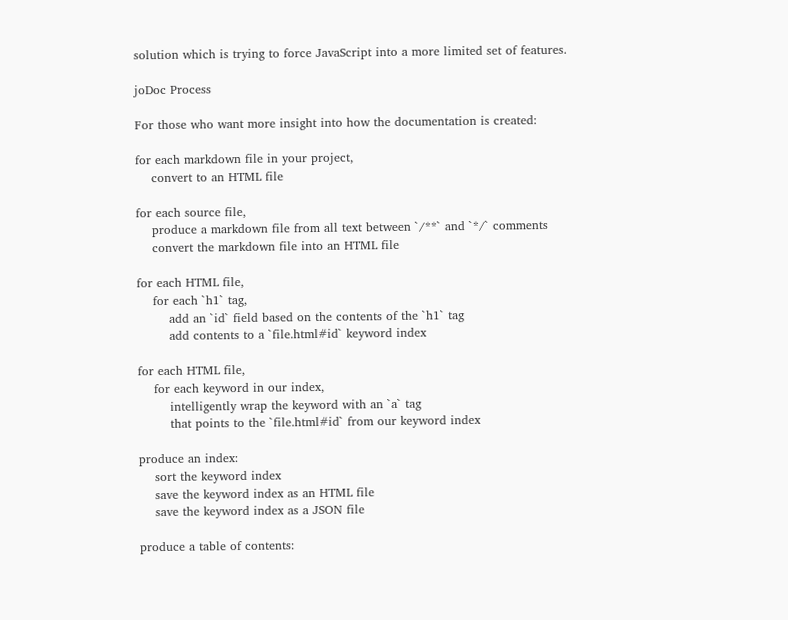solution which is trying to force JavaScript into a more limited set of features.

joDoc Process

For those who want more insight into how the documentation is created:

for each markdown file in your project,
    convert to an HTML file

for each source file,
    produce a markdown file from all text between `/**` and `*/` comments
    convert the markdown file into an HTML file

for each HTML file,
    for each `h1` tag,
        add an `id` field based on the contents of the `h1` tag
        add contents to a `file.html#id` keyword index

for each HTML file,
    for each keyword in our index,
        intelligently wrap the keyword with an `a` tag
        that points to the `file.html#id` from our keyword index

produce an index:
    sort the keyword index
    save the keyword index as an HTML file
    save the keyword index as a JSON file

produce a table of contents: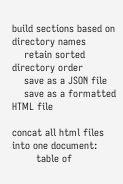build sections based on directory names
    retain sorted directory order
    save as a JSON file
    save as a formatted HTML file

concat all html files into one document:
        table of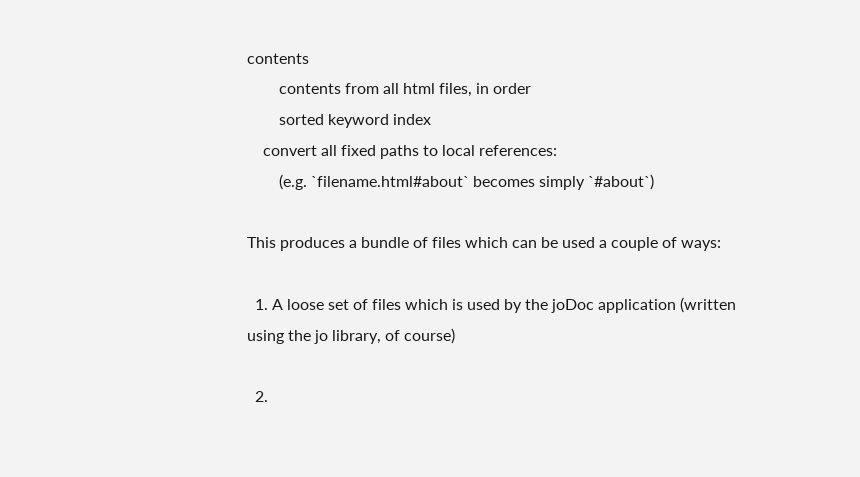contents
        contents from all html files, in order
        sorted keyword index
    convert all fixed paths to local references:
        (e.g. `filename.html#about` becomes simply `#about`)

This produces a bundle of files which can be used a couple of ways:

  1. A loose set of files which is used by the joDoc application (written using the jo library, of course)

  2.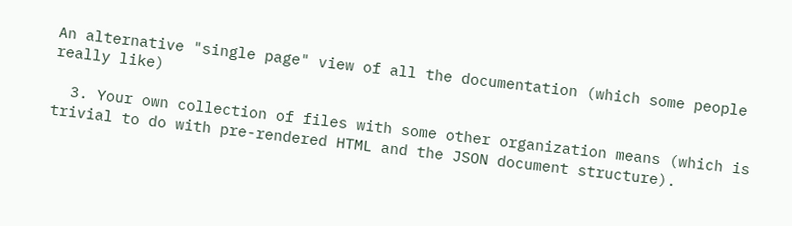An alternative "single page" view of all the documentation (which some people really like)

  3. Your own collection of files with some other organization means (which is trivial to do with pre-rendered HTML and the JSON document structure).